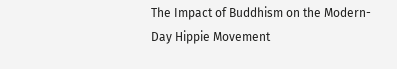The Impact of Buddhism on the Modern-Day Hippie Movement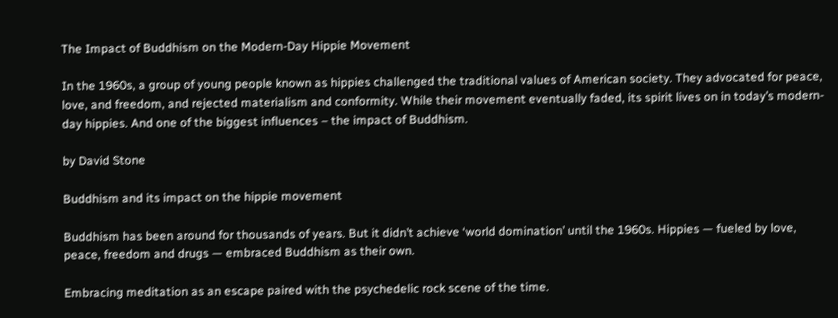The Impact of Buddhism on the Modern-Day Hippie Movement

In the 1960s, a group of young people known as hippies challenged the traditional values of American society. They advocated for peace, love, and freedom, and rejected materialism and conformity. While their movement eventually faded, its spirit lives on in today’s modern-day hippies. And one of the biggest influences – the impact of Buddhism.

by David Stone

Buddhism and its impact on the hippie movement

Buddhism has been around for thousands of years. But it didn’t achieve ‘world domination’ until the 1960s. Hippies — fueled by love, peace, freedom and drugs — embraced Buddhism as their own.

Embracing meditation as an escape paired with the psychedelic rock scene of the time.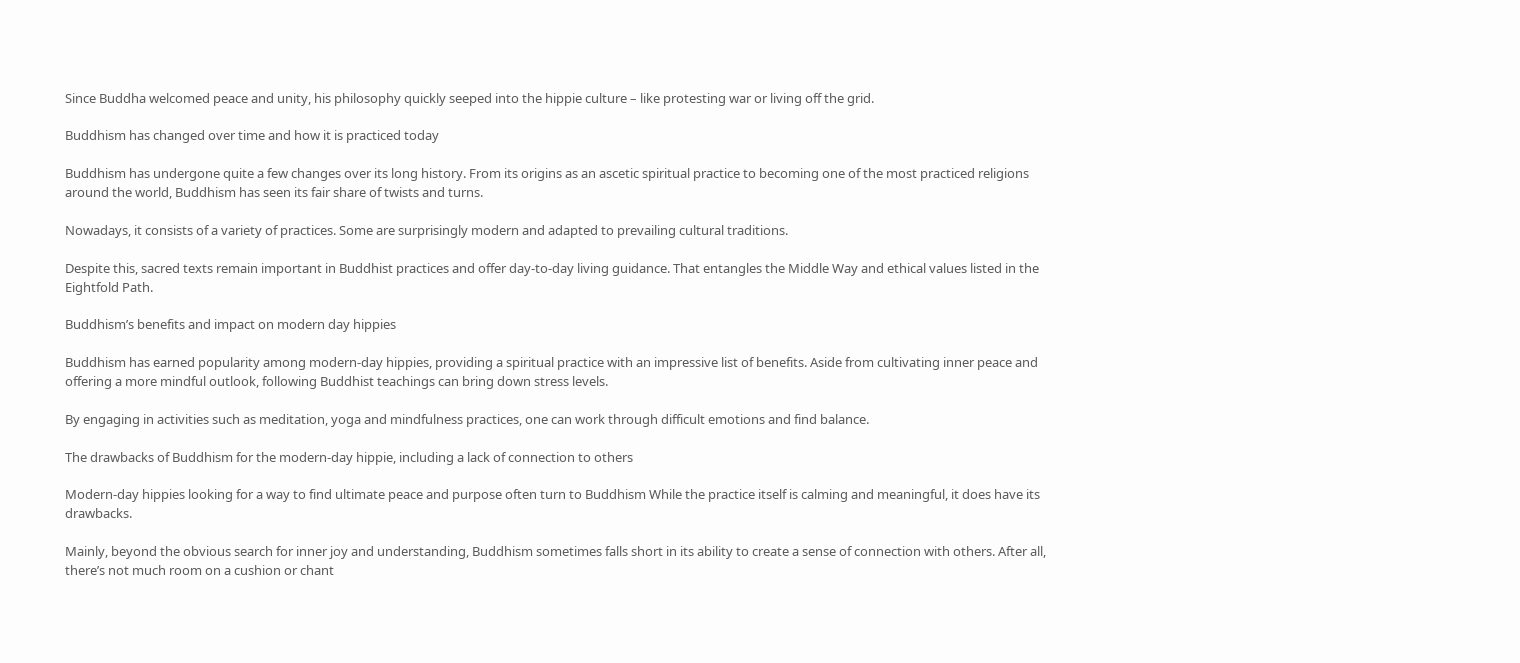Since Buddha welcomed peace and unity, his philosophy quickly seeped into the hippie culture – like protesting war or living off the grid.

Buddhism has changed over time and how it is practiced today

Buddhism has undergone quite a few changes over its long history. From its origins as an ascetic spiritual practice to becoming one of the most practiced religions around the world, Buddhism has seen its fair share of twists and turns.

Nowadays, it consists of a variety of practices. Some are surprisingly modern and adapted to prevailing cultural traditions.

Despite this, sacred texts remain important in Buddhist practices and offer day-to-day living guidance. That entangles the Middle Way and ethical values listed in the Eightfold Path.

Buddhism’s benefits and impact on modern day hippies

Buddhism has earned popularity among modern-day hippies, providing a spiritual practice with an impressive list of benefits. Aside from cultivating inner peace and offering a more mindful outlook, following Buddhist teachings can bring down stress levels.

By engaging in activities such as meditation, yoga and mindfulness practices, one can work through difficult emotions and find balance.

The drawbacks of Buddhism for the modern-day hippie, including a lack of connection to others

Modern-day hippies looking for a way to find ultimate peace and purpose often turn to Buddhism While the practice itself is calming and meaningful, it does have its drawbacks.

Mainly, beyond the obvious search for inner joy and understanding, Buddhism sometimes falls short in its ability to create a sense of connection with others. After all, there’s not much room on a cushion or chant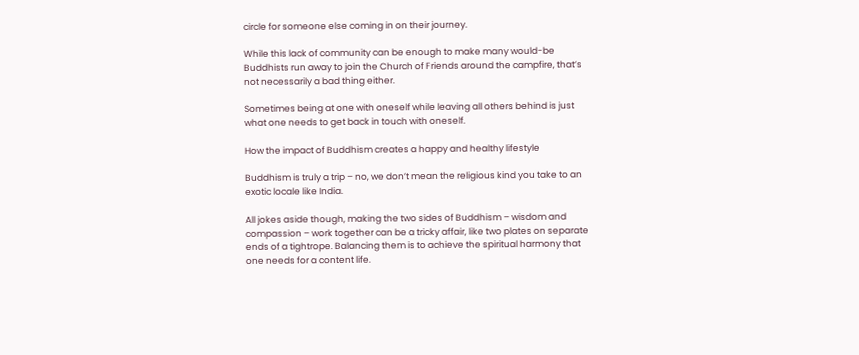circle for someone else coming in on their journey.

While this lack of community can be enough to make many would-be Buddhists run away to join the Church of Friends around the campfire, that’s not necessarily a bad thing either.

Sometimes being at one with oneself while leaving all others behind is just what one needs to get back in touch with oneself.

How the impact of Buddhism creates a happy and healthy lifestyle

Buddhism is truly a trip – no, we don’t mean the religious kind you take to an exotic locale like India.

All jokes aside though, making the two sides of Buddhism – wisdom and compassion – work together can be a tricky affair, like two plates on separate ends of a tightrope. Balancing them is to achieve the spiritual harmony that one needs for a content life.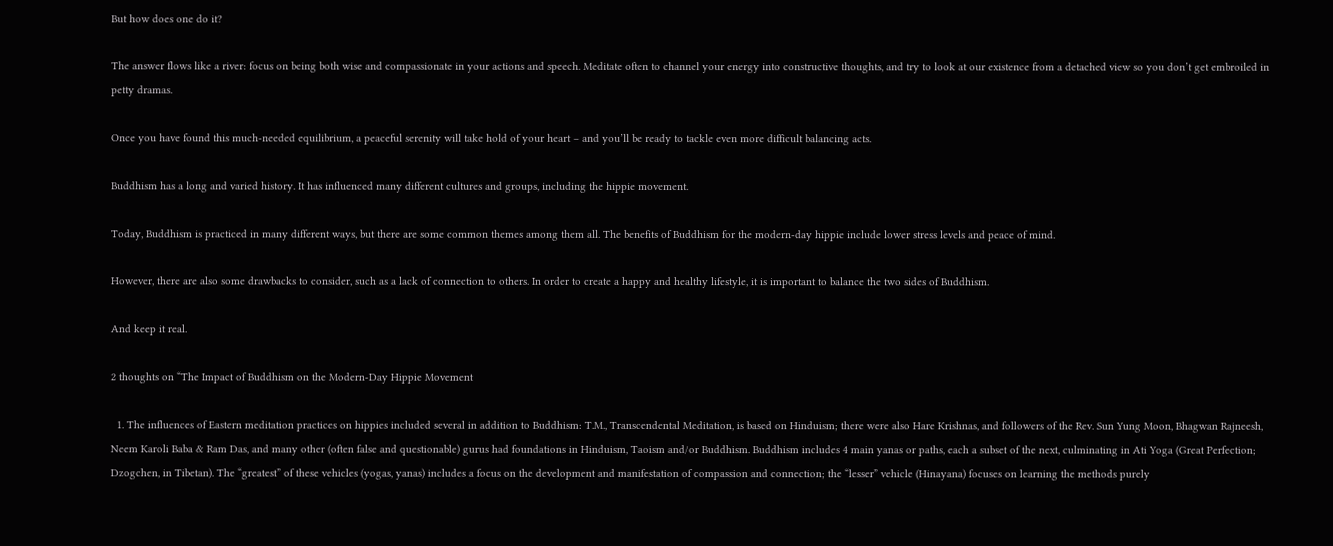But how does one do it?

The answer flows like a river: focus on being both wise and compassionate in your actions and speech. Meditate often to channel your energy into constructive thoughts, and try to look at our existence from a detached view so you don’t get embroiled in petty dramas.

Once you have found this much-needed equilibrium, a peaceful serenity will take hold of your heart – and you’ll be ready to tackle even more difficult balancing acts.

Buddhism has a long and varied history. It has influenced many different cultures and groups, including the hippie movement.

Today, Buddhism is practiced in many different ways, but there are some common themes among them all. The benefits of Buddhism for the modern-day hippie include lower stress levels and peace of mind.

However, there are also some drawbacks to consider, such as a lack of connection to others. In order to create a happy and healthy lifestyle, it is important to balance the two sides of Buddhism.

And keep it real.

2 thoughts on “The Impact of Buddhism on the Modern-Day Hippie Movement

  1. The influences of Eastern meditation practices on hippies included several in addition to Buddhism: T.M., Transcendental Meditation, is based on Hinduism; there were also Hare Krishnas, and followers of the Rev. Sun Yung Moon, Bhagwan Rajneesh, Neem Karoli Baba & Ram Das, and many other (often false and questionable) gurus had foundations in Hinduism, Taoism and/or Buddhism. Buddhism includes 4 main yanas or paths, each a subset of the next, culminating in Ati Yoga (Great Perfection; Dzogchen, in Tibetan). The “greatest” of these vehicles (yogas, yanas) includes a focus on the development and manifestation of compassion and connection; the “lesser” vehicle (Hinayana) focuses on learning the methods purely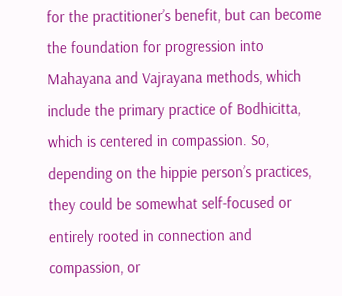for the practitioner’s benefit, but can become the foundation for progression into Mahayana and Vajrayana methods, which include the primary practice of Bodhicitta, which is centered in compassion. So, depending on the hippie person’s practices, they could be somewhat self-focused or entirely rooted in connection and compassion, or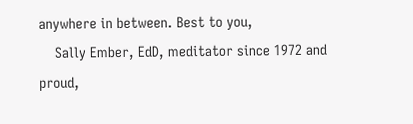anywhere in between. Best to you,
    Sally Ember, EdD, meditator since 1972 and proud,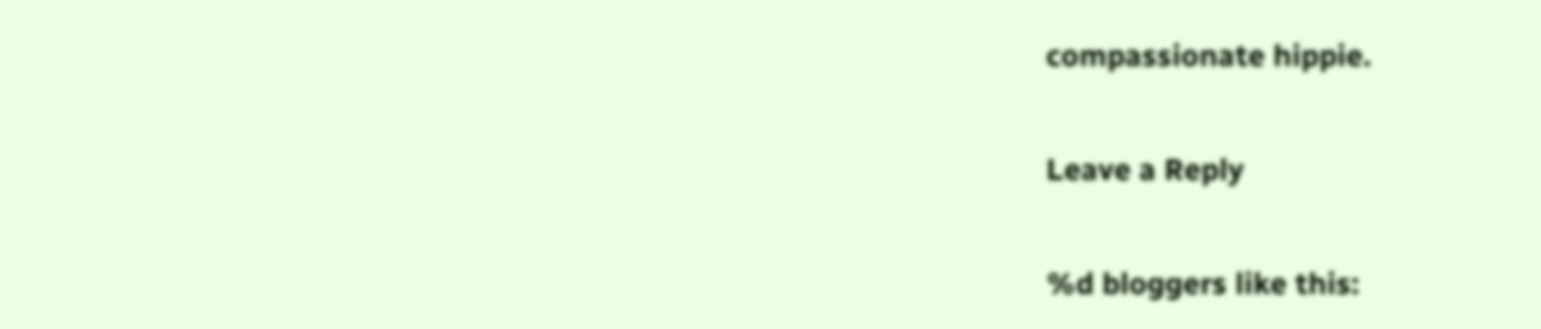compassionate hippie.

Leave a Reply

%d bloggers like this: